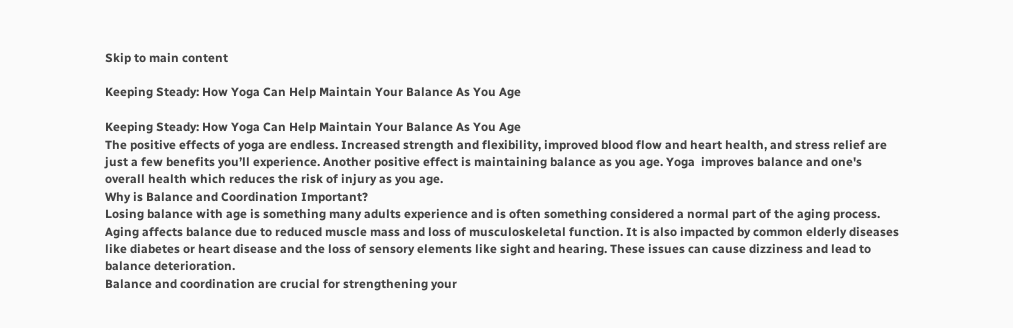Skip to main content

Keeping Steady: How Yoga Can Help Maintain Your Balance As You Age

Keeping Steady: How Yoga Can Help Maintain Your Balance As You Age
The positive effects of yoga are endless. Increased strength and flexibility, improved blood flow and heart health, and stress relief are just a few benefits you’ll experience. Another positive effect is maintaining balance as you age. Yoga  improves balance and one's overall health which reduces the risk of injury as you age.
Why is Balance and Coordination Important?
Losing balance with age is something many adults experience and is often something considered a normal part of the aging process. Aging affects balance due to reduced muscle mass and loss of musculoskeletal function. It is also impacted by common elderly diseases like diabetes or heart disease and the loss of sensory elements like sight and hearing. These issues can cause dizziness and lead to balance deterioration.
Balance and coordination are crucial for strengthening your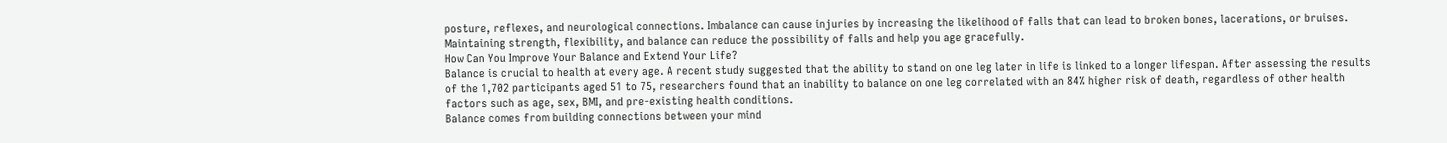posture, reflexes, and neurological connections. Imbalance can cause injuries by increasing the likelihood of falls that can lead to broken bones, lacerations, or bruises. Maintaining strength, flexibility, and balance can reduce the possibility of falls and help you age gracefully.
How Can You Improve Your Balance and Extend Your Life?
Balance is crucial to health at every age. A recent study suggested that the ability to stand on one leg later in life is linked to a longer lifespan. After assessing the results of the 1,702 participants aged 51 to 75, researchers found that an inability to balance on one leg correlated with an 84% higher risk of death, regardless of other health factors such as age, sex, BMI, and pre-existing health conditions.
Balance comes from building connections between your mind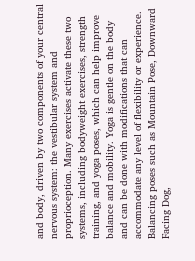and body, driven by two components of your central nervous system: the vestibular system and proprioception. Many exercises activate these two systems, including bodyweight exercises, strength training, and yoga poses, which can help improve balance and mobility. Yoga is gentle on the body and can be done with modifications that can accommodate any level of flexibility or experience.
Balancing poses such as Mountain Pose, Downward Facing Dog,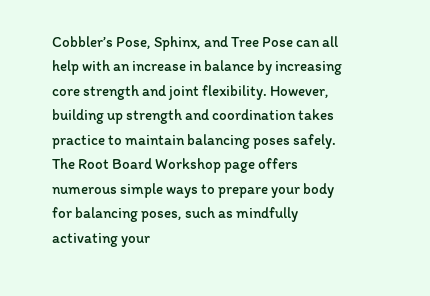Cobbler’s Pose, Sphinx, and Tree Pose can all help with an increase in balance by increasing core strength and joint flexibility. However, building up strength and coordination takes practice to maintain balancing poses safely. The Root Board Workshop page offers numerous simple ways to prepare your body for balancing poses, such as mindfully activating your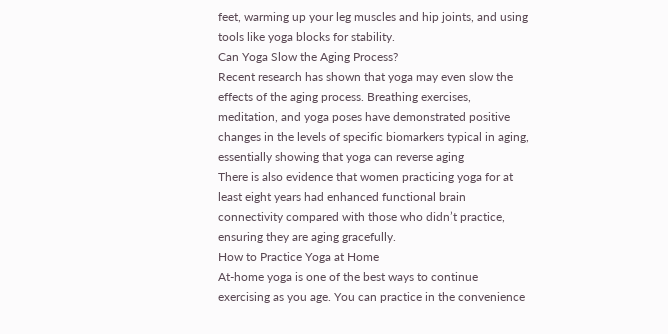feet, warming up your leg muscles and hip joints, and using tools like yoga blocks for stability.
Can Yoga Slow the Aging Process?
Recent research has shown that yoga may even slow the effects of the aging process. Breathing exercises, meditation, and yoga poses have demonstrated positive changes in the levels of specific biomarkers typical in aging, essentially showing that yoga can reverse aging
There is also evidence that women practicing yoga for at least eight years had enhanced functional brain connectivity compared with those who didn’t practice, ensuring they are aging gracefully.
How to Practice Yoga at Home
At-home yoga is one of the best ways to continue exercising as you age. You can practice in the convenience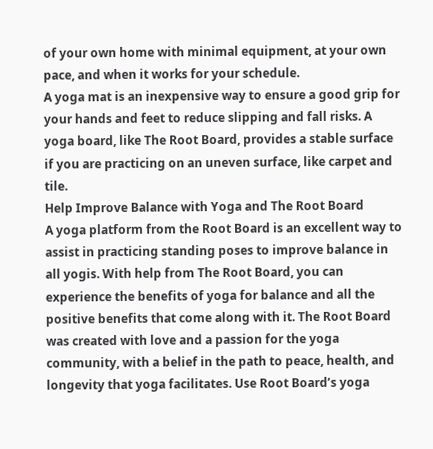of your own home with minimal equipment, at your own pace, and when it works for your schedule.
A yoga mat is an inexpensive way to ensure a good grip for your hands and feet to reduce slipping and fall risks. A yoga board, like The Root Board, provides a stable surface if you are practicing on an uneven surface, like carpet and tile.
Help Improve Balance with Yoga and The Root Board
A yoga platform from the Root Board is an excellent way to assist in practicing standing poses to improve balance in all yogis. With help from The Root Board, you can experience the benefits of yoga for balance and all the positive benefits that come along with it. The Root Board was created with love and a passion for the yoga community, with a belief in the path to peace, health, and longevity that yoga facilitates. Use Root Board’s yoga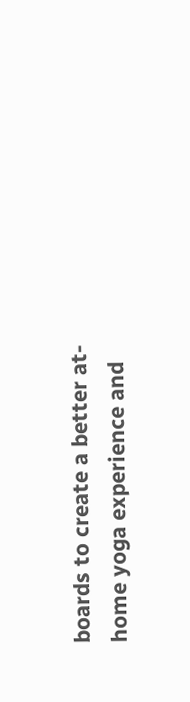boards to create a better at-home yoga experience and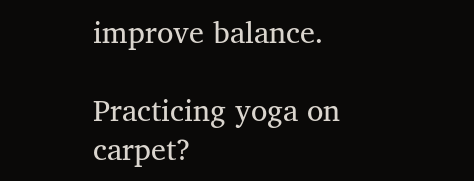improve balance.

Practicing yoga on carpet?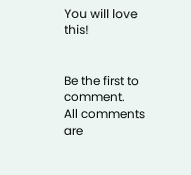You will love this!


Be the first to comment.
All comments are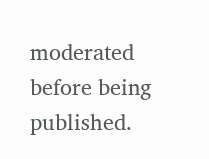moderated before being published.